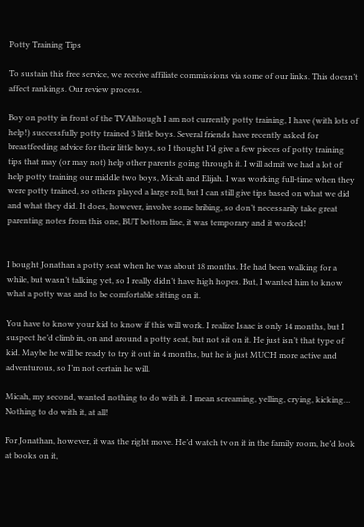Potty Training Tips

To sustain this free service, we receive affiliate commissions via some of our links. This doesn’t affect rankings. Our review process.

Boy on potty in front of the TVAlthough I am not currently potty training, I have (with lots of help!) successfully potty trained 3 little boys. Several friends have recently asked for breastfeeding advice for their little boys, so I thought I’d give a few pieces of potty training tips that may (or may not) help other parents going through it. I will admit we had a lot of help potty training our middle two boys, Micah and Elijah. I was working full-time when they were potty trained, so others played a large roll, but I can still give tips based on what we did and what they did. It does, however, involve some bribing, so don’t necessarily take great parenting notes from this one, BUT bottom line, it was temporary and it worked!


I bought Jonathan a potty seat when he was about 18 months. He had been walking for a while, but wasn’t talking yet, so I really didn’t have high hopes. But, I wanted him to know what a potty was and to be comfortable sitting on it.

You have to know your kid to know if this will work. I realize Isaac is only 14 months, but I suspect he’d climb in, on and around a potty seat, but not sit on it. He just isn’t that type of kid. Maybe he will be ready to try it out in 4 months, but he is just MUCH more active and adventurous, so I’m not certain he will.

Micah, my second, wanted nothing to do with it. I mean screaming, yelling, crying, kicking… Nothing to do with it, at all!

For Jonathan, however, it was the right move. He’d watch tv on it in the family room, he’d look at books on it,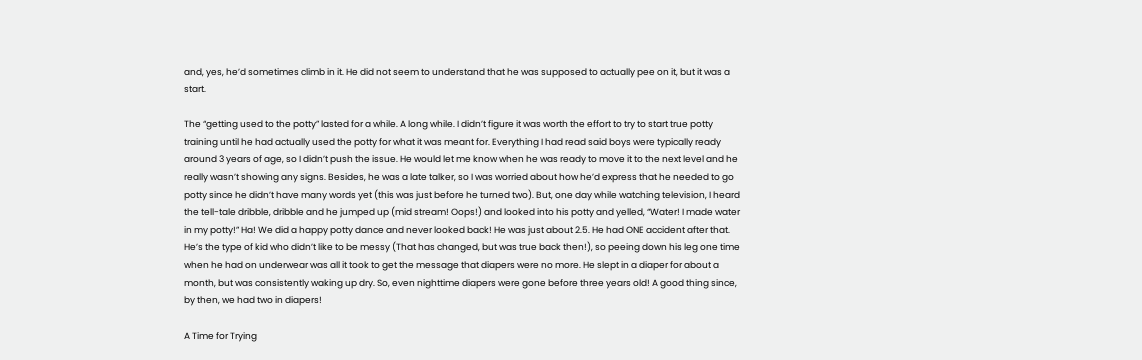and, yes, he’d sometimes climb in it. He did not seem to understand that he was supposed to actually pee on it, but it was a start.

The “getting used to the potty” lasted for a while. A long while. I didn’t figure it was worth the effort to try to start true potty training until he had actually used the potty for what it was meant for. Everything I had read said boys were typically ready around 3 years of age, so I didn’t push the issue. He would let me know when he was ready to move it to the next level and he really wasn’t showing any signs. Besides, he was a late talker, so I was worried about how he’d express that he needed to go potty since he didn’t have many words yet (this was just before he turned two). But, one day while watching television, I heard the tell-tale dribble, dribble and he jumped up (mid stream! Oops!) and looked into his potty and yelled, “Water! I made water in my potty!” Ha! We did a happy potty dance and never looked back! He was just about 2.5. He had ONE accident after that. He’s the type of kid who didn’t like to be messy (That has changed, but was true back then!), so peeing down his leg one time when he had on underwear was all it took to get the message that diapers were no more. He slept in a diaper for about a month, but was consistently waking up dry. So, even nighttime diapers were gone before three years old! A good thing since, by then, we had two in diapers!

A Time for Trying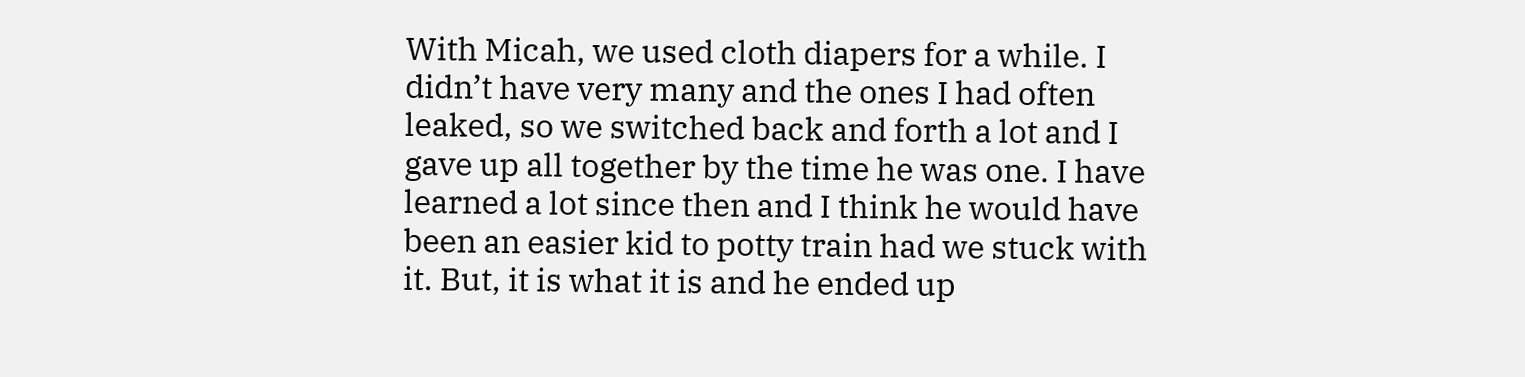With Micah, we used cloth diapers for a while. I didn’t have very many and the ones I had often leaked, so we switched back and forth a lot and I gave up all together by the time he was one. I have learned a lot since then and I think he would have been an easier kid to potty train had we stuck with it. But, it is what it is and he ended up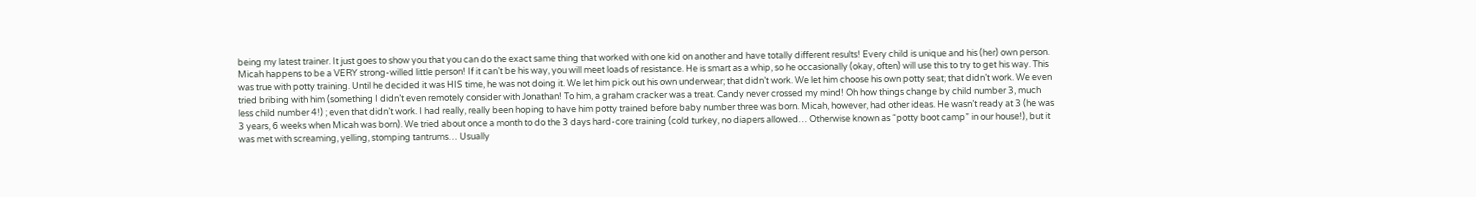being my latest trainer. It just goes to show you that you can do the exact same thing that worked with one kid on another and have totally different results! Every child is unique and his (her) own person. Micah happens to be a VERY strong-willed little person! If it can’t be his way, you will meet loads of resistance. He is smart as a whip, so he occasionally (okay, often) will use this to try to get his way. This was true with potty training. Until he decided it was HIS time, he was not doing it. We let him pick out his own underwear; that didn’t work. We let him choose his own potty seat; that didn’t work. We even tried bribing with him (something I didn’t even remotely consider with Jonathan! To him, a graham cracker was a treat. Candy never crossed my mind! Oh how things change by child number 3, much less child number 4!) ; even that didn’t work. I had really, really been hoping to have him potty trained before baby number three was born. Micah, however, had other ideas. He wasn’t ready at 3 (he was 3 years, 6 weeks when Micah was born). We tried about once a month to do the 3 days hard-core training (cold turkey, no diapers allowed… Otherwise known as “potty boot camp” in our house!), but it was met with screaming, yelling, stomping tantrums… Usually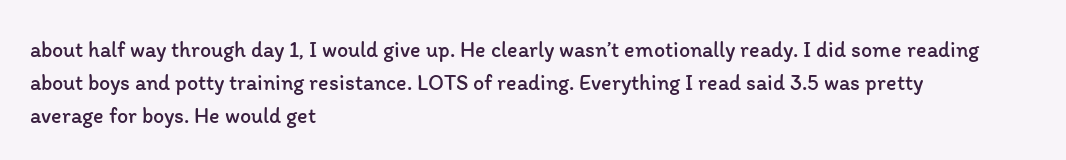about half way through day 1, I would give up. He clearly wasn’t emotionally ready. I did some reading about boys and potty training resistance. LOTS of reading. Everything I read said 3.5 was pretty average for boys. He would get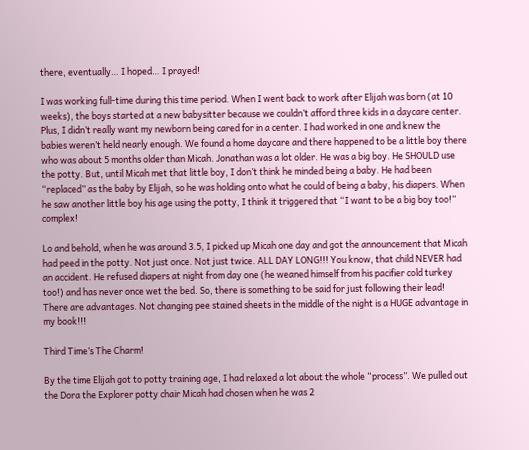there, eventually… I hoped… I prayed!

I was working full-time during this time period. When I went back to work after Elijah was born (at 10 weeks), the boys started at a new babysitter because we couldn’t afford three kids in a daycare center. Plus, I didn’t really want my newborn being cared for in a center. I had worked in one and knew the babies weren’t held nearly enough. We found a home daycare and there happened to be a little boy there who was about 5 months older than Micah. Jonathan was a lot older. He was a big boy. He SHOULD use the potty. But, until Micah met that little boy, I don’t think he minded being a baby. He had been “replaced” as the baby by Elijah, so he was holding onto what he could of being a baby, his diapers. When he saw another little boy his age using the potty, I think it triggered that “I want to be a big boy too!” complex!

Lo and behold, when he was around 3.5, I picked up Micah one day and got the announcement that Micah had peed in the potty. Not just once. Not just twice. ALL DAY LONG!!! You know, that child NEVER had an accident. He refused diapers at night from day one (he weaned himself from his pacifier cold turkey too!) and has never once wet the bed. So, there is something to be said for just following their lead! There are advantages. Not changing pee stained sheets in the middle of the night is a HUGE advantage in my book!!!

Third Time’s The Charm!

By the time Elijah got to potty training age, I had relaxed a lot about the whole “process”. We pulled out the Dora the Explorer potty chair Micah had chosen when he was 2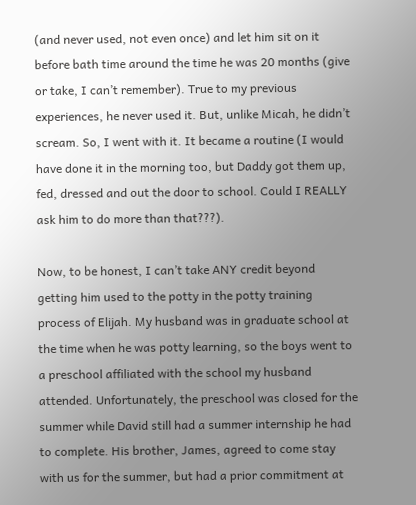(and never used, not even once) and let him sit on it before bath time around the time he was 20 months (give or take, I can’t remember). True to my previous experiences, he never used it. But, unlike Micah, he didn’t scream. So, I went with it. It became a routine (I would have done it in the morning too, but Daddy got them up, fed, dressed and out the door to school. Could I REALLY ask him to do more than that???).

Now, to be honest, I can’t take ANY credit beyond getting him used to the potty in the potty training process of Elijah. My husband was in graduate school at the time when he was potty learning, so the boys went to a preschool affiliated with the school my husband attended. Unfortunately, the preschool was closed for the summer while David still had a summer internship he had to complete. His brother, James, agreed to come stay with us for the summer, but had a prior commitment at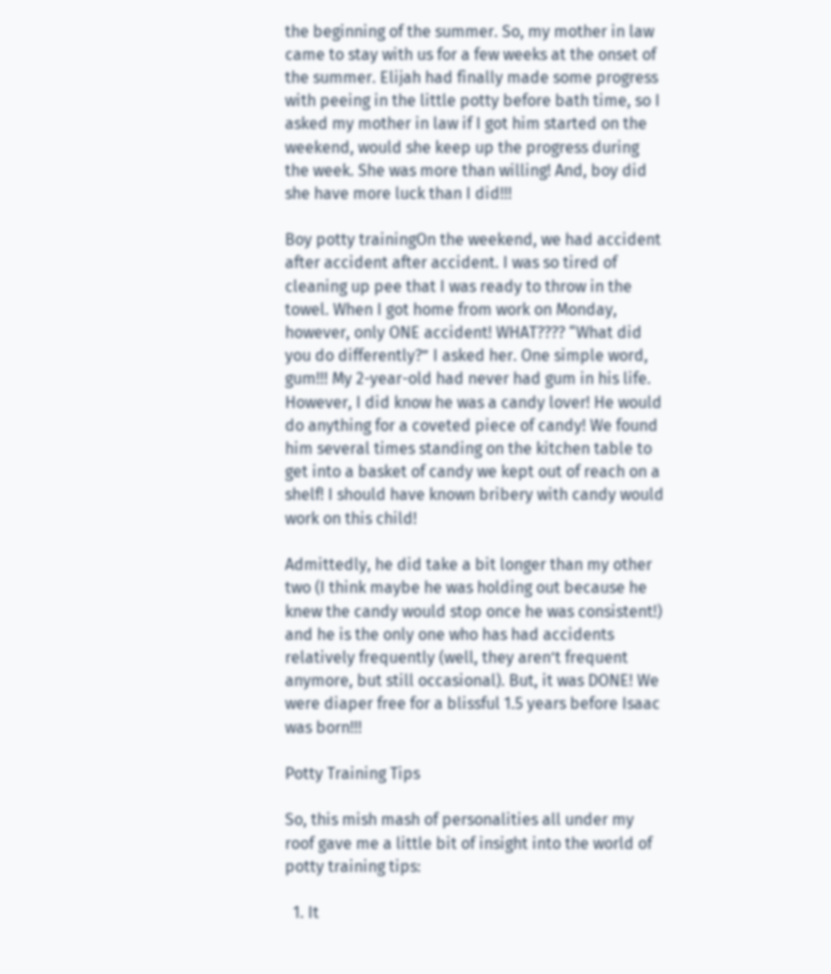the beginning of the summer. So, my mother in law came to stay with us for a few weeks at the onset of the summer. Elijah had finally made some progress with peeing in the little potty before bath time, so I asked my mother in law if I got him started on the weekend, would she keep up the progress during the week. She was more than willing! And, boy did she have more luck than I did!!!

Boy potty trainingOn the weekend, we had accident after accident after accident. I was so tired of cleaning up pee that I was ready to throw in the towel. When I got home from work on Monday, however, only ONE accident! WHAT???? “What did you do differently?” I asked her. One simple word, gum!!! My 2-year-old had never had gum in his life. However, I did know he was a candy lover! He would do anything for a coveted piece of candy! We found him several times standing on the kitchen table to get into a basket of candy we kept out of reach on a shelf! I should have known bribery with candy would work on this child!

Admittedly, he did take a bit longer than my other two (I think maybe he was holding out because he knew the candy would stop once he was consistent!) and he is the only one who has had accidents relatively frequently (well, they aren’t frequent anymore, but still occasional). But, it was DONE! We were diaper free for a blissful 1.5 years before Isaac was born!!!

Potty Training Tips

So, this mish mash of personalities all under my roof gave me a little bit of insight into the world of potty training tips:

  1. It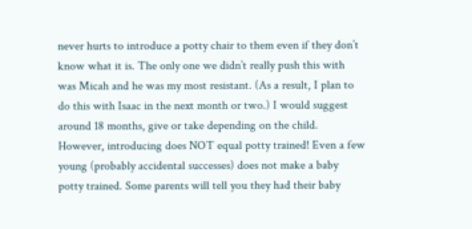never hurts to introduce a potty chair to them even if they don’t know what it is. The only one we didn’t really push this with was Micah and he was my most resistant. (As a result, I plan to do this with Isaac in the next month or two.) I would suggest around 18 months, give or take depending on the child. However, introducing does NOT equal potty trained! Even a few young (probably accidental successes) does not make a baby potty trained. Some parents will tell you they had their baby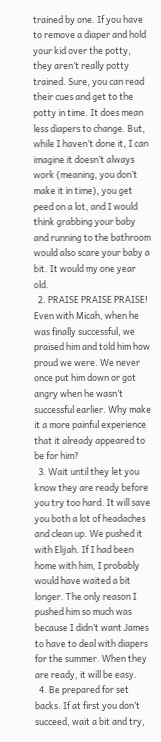trained by one. If you have to remove a diaper and hold your kid over the potty, they aren’t really potty trained. Sure, you can read their cues and get to the potty in time. It does mean less diapers to change. But, while I haven’t done it, I can imagine it doesn’t always work (meaning, you don’t make it in time), you get peed on a lot, and I would think grabbing your baby and running to the bathroom would also scare your baby a bit. It would my one year old.
  2. PRAISE PRAISE PRAISE! Even with Micah, when he was finally successful, we praised him and told him how proud we were. We never once put him down or got angry when he wasn’t successful earlier. Why make it a more painful experience that it already appeared to be for him?
  3. Wait until they let you know they are ready before you try too hard. It will save you both a lot of headaches and clean up. We pushed it with Elijah. If I had been home with him, I probably would have waited a bit longer. The only reason I pushed him so much was because I didn’t want James to have to deal with diapers for the summer. When they are ready, it will be easy.
  4. Be prepared for set backs. If at first you don’t succeed, wait a bit and try,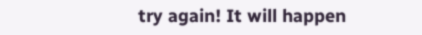try again! It will happen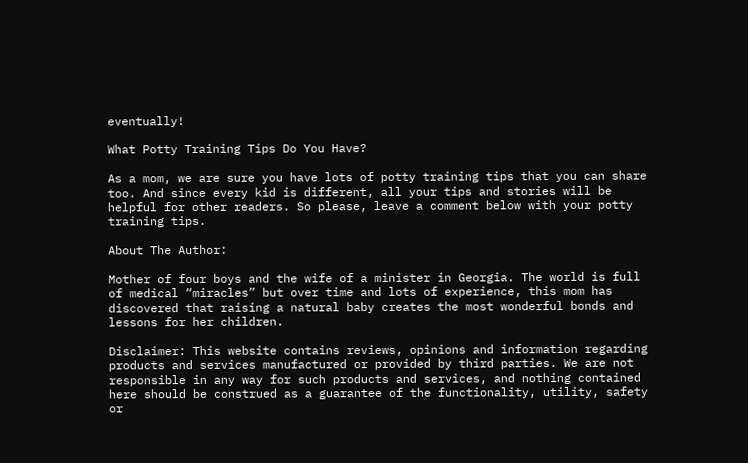eventually!

What Potty Training Tips Do You Have?

As a mom, we are sure you have lots of potty training tips that you can share too. And since every kid is different, all your tips and stories will be helpful for other readers. So please, leave a comment below with your potty training tips.

About The Author:

Mother of four boys and the wife of a minister in Georgia. The world is full of medical “miracles” but over time and lots of experience, this mom has discovered that raising a natural baby creates the most wonderful bonds and lessons for her children.

Disclaimer: This website contains reviews, opinions and information regarding products and services manufactured or provided by third parties. We are not responsible in any way for such products and services, and nothing contained here should be construed as a guarantee of the functionality, utility, safety or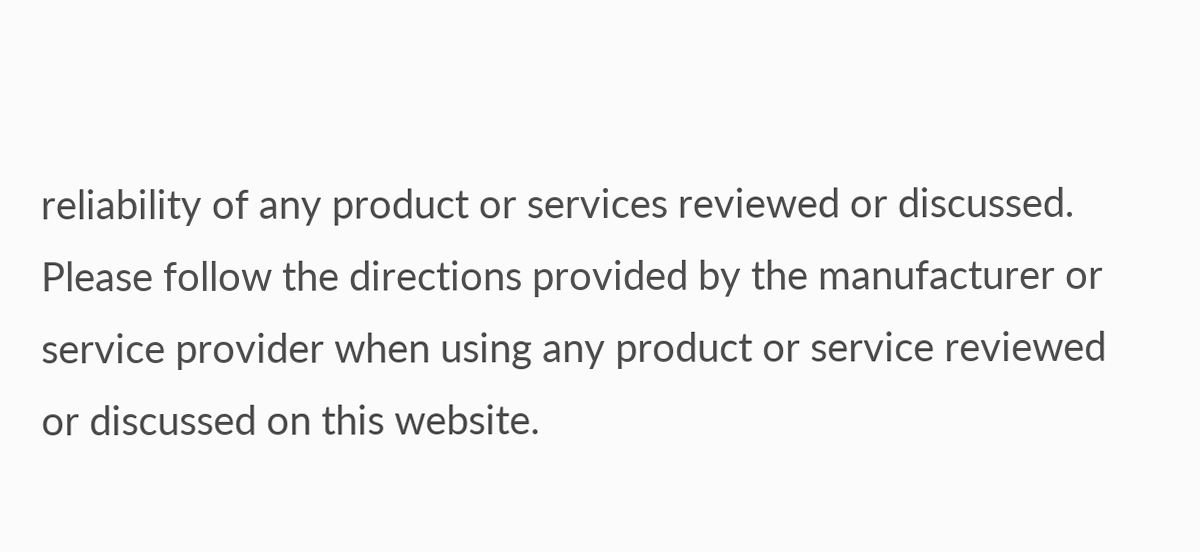reliability of any product or services reviewed or discussed. Please follow the directions provided by the manufacturer or service provider when using any product or service reviewed or discussed on this website.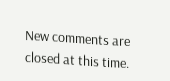New comments are closed at this time.